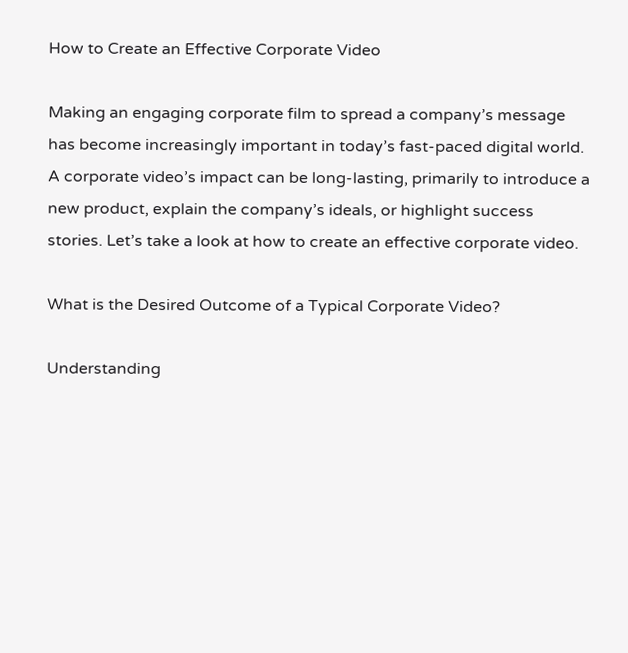How to Create an Effective Corporate Video

Making an engaging corporate film to spread a company’s message has become increasingly important in today’s fast-paced digital world. A corporate video’s impact can be long-lasting, primarily to introduce a new product, explain the company’s ideals, or highlight success stories. Let’s take a look at how to create an effective corporate video.

What is the Desired Outcome of a Typical Corporate Video?

Understanding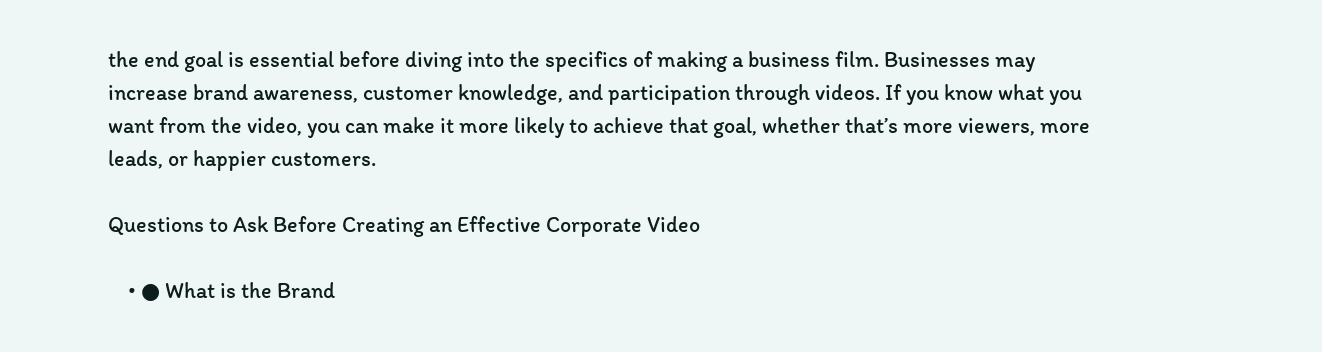the end goal is essential before diving into the specifics of making a business film. Businesses may increase brand awareness, customer knowledge, and participation through videos. If you know what you want from the video, you can make it more likely to achieve that goal, whether that’s more viewers, more leads, or happier customers.

Questions to Ask Before Creating an Effective Corporate Video

    • ● What is the Brand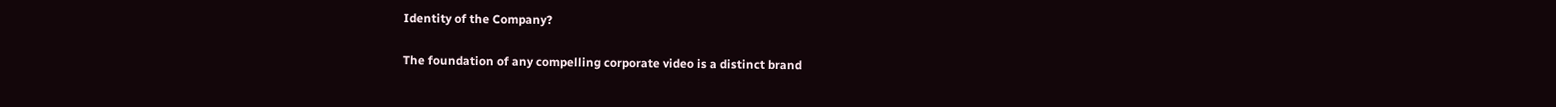Identity of the Company?

The foundation of any compelling corporate video is a distinct brand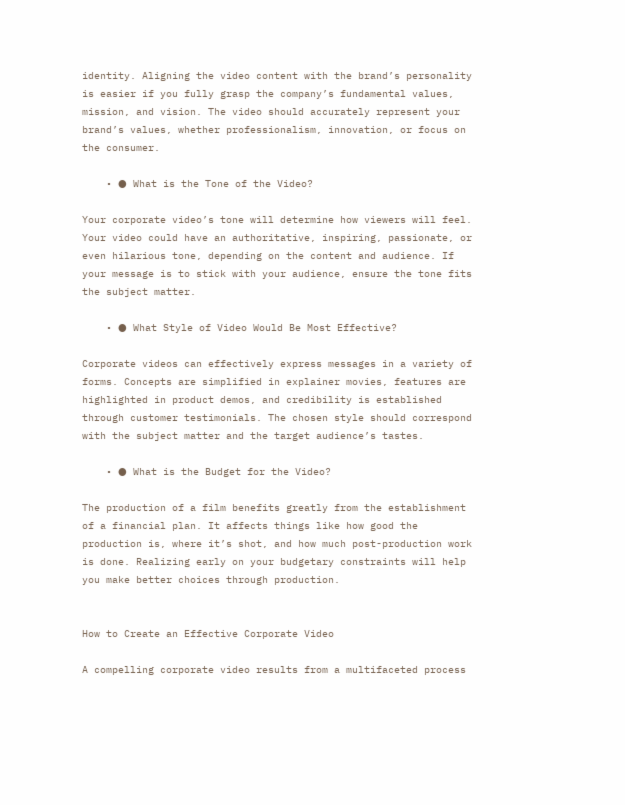identity. Aligning the video content with the brand’s personality is easier if you fully grasp the company’s fundamental values, mission, and vision. The video should accurately represent your brand’s values, whether professionalism, innovation, or focus on the consumer.

    • ● What is the Tone of the Video?

Your corporate video’s tone will determine how viewers will feel. Your video could have an authoritative, inspiring, passionate, or even hilarious tone, depending on the content and audience. If your message is to stick with your audience, ensure the tone fits the subject matter.

    • ● What Style of Video Would Be Most Effective?

Corporate videos can effectively express messages in a variety of forms. Concepts are simplified in explainer movies, features are highlighted in product demos, and credibility is established through customer testimonials. The chosen style should correspond with the subject matter and the target audience’s tastes.

    • ● What is the Budget for the Video?

The production of a film benefits greatly from the establishment of a financial plan. It affects things like how good the production is, where it’s shot, and how much post-production work is done. Realizing early on your budgetary constraints will help you make better choices through production.


How to Create an Effective Corporate Video

A compelling corporate video results from a multifaceted process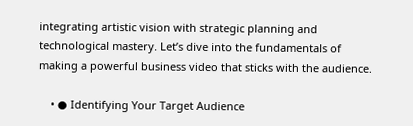integrating artistic vision with strategic planning and technological mastery. Let’s dive into the fundamentals of making a powerful business video that sticks with the audience.

    • ● Identifying Your Target Audience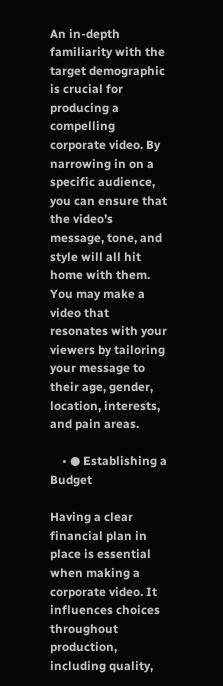An in-depth familiarity with the target demographic is crucial for producing a compelling corporate video. By narrowing in on a specific audience, you can ensure that the video’s message, tone, and style will all hit home with them. You may make a video that resonates with your viewers by tailoring your message to their age, gender, location, interests, and pain areas.

    • ● Establishing a Budget

Having a clear financial plan in place is essential when making a corporate video. It influences choices throughout production, including quality,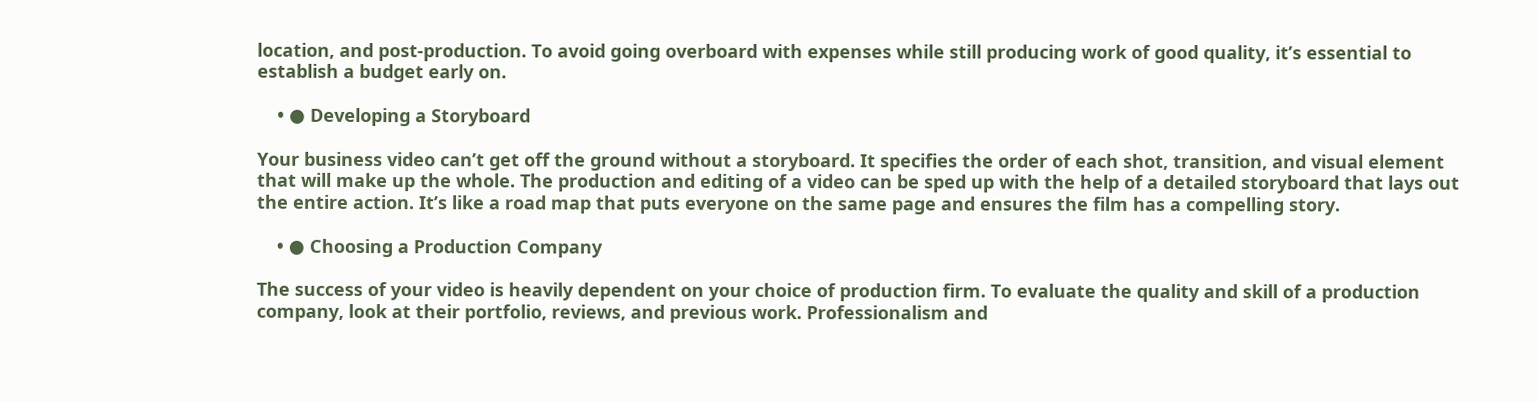location, and post-production. To avoid going overboard with expenses while still producing work of good quality, it’s essential to establish a budget early on.

    • ● Developing a Storyboard

Your business video can’t get off the ground without a storyboard. It specifies the order of each shot, transition, and visual element that will make up the whole. The production and editing of a video can be sped up with the help of a detailed storyboard that lays out the entire action. It’s like a road map that puts everyone on the same page and ensures the film has a compelling story.

    • ● Choosing a Production Company

The success of your video is heavily dependent on your choice of production firm. To evaluate the quality and skill of a production company, look at their portfolio, reviews, and previous work. Professionalism and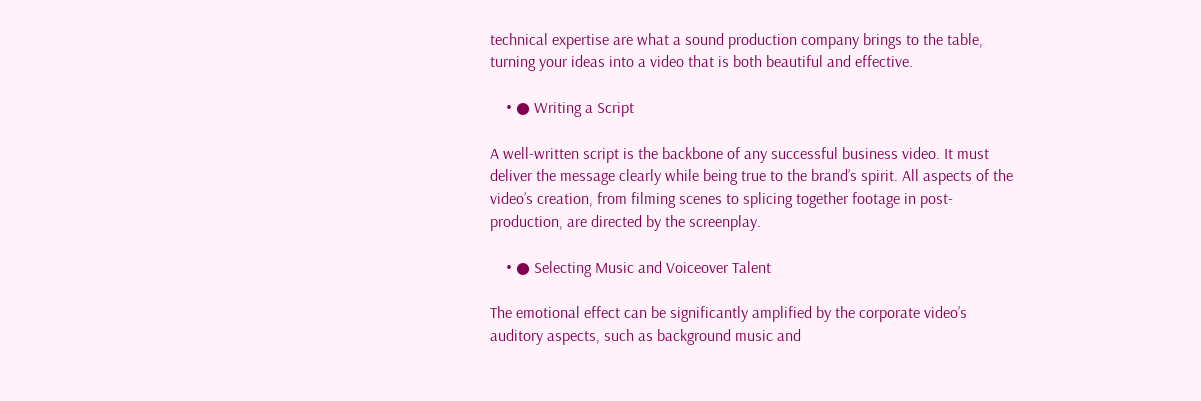technical expertise are what a sound production company brings to the table, turning your ideas into a video that is both beautiful and effective.

    • ● Writing a Script

A well-written script is the backbone of any successful business video. It must deliver the message clearly while being true to the brand’s spirit. All aspects of the video’s creation, from filming scenes to splicing together footage in post-production, are directed by the screenplay.

    • ● Selecting Music and Voiceover Talent

The emotional effect can be significantly amplified by the corporate video’s auditory aspects, such as background music and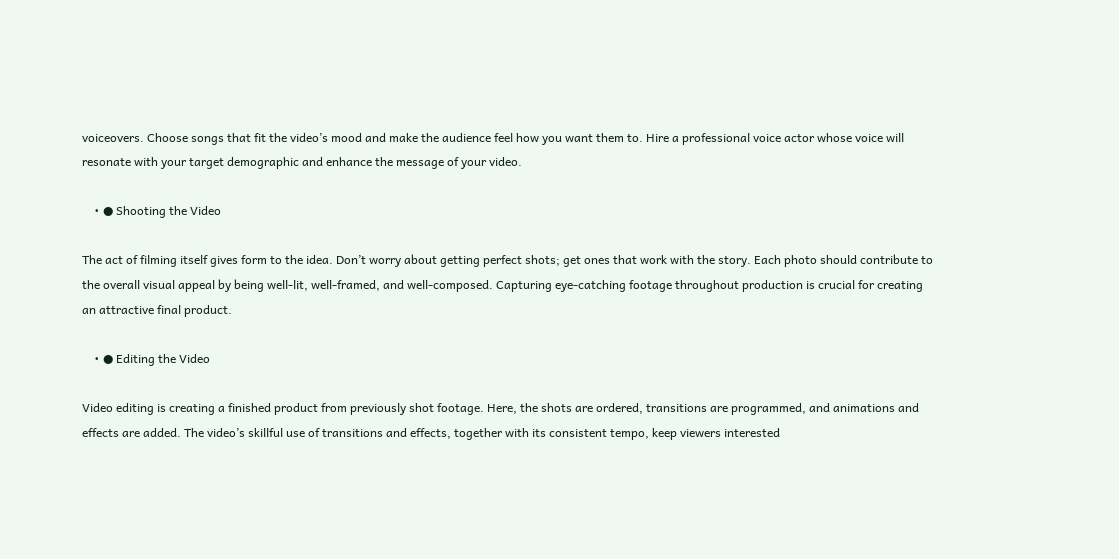voiceovers. Choose songs that fit the video’s mood and make the audience feel how you want them to. Hire a professional voice actor whose voice will resonate with your target demographic and enhance the message of your video.

    • ● Shooting the Video

The act of filming itself gives form to the idea. Don’t worry about getting perfect shots; get ones that work with the story. Each photo should contribute to the overall visual appeal by being well-lit, well-framed, and well-composed. Capturing eye-catching footage throughout production is crucial for creating an attractive final product.

    • ● Editing the Video

Video editing is creating a finished product from previously shot footage. Here, the shots are ordered, transitions are programmed, and animations and effects are added. The video’s skillful use of transitions and effects, together with its consistent tempo, keep viewers interested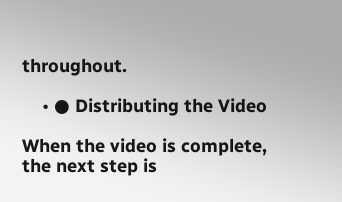throughout.

    • ● Distributing the Video

When the video is complete, the next step is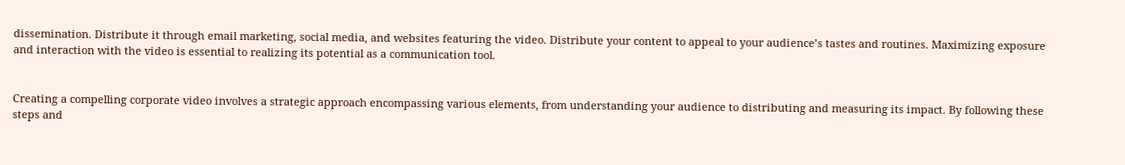dissemination. Distribute it through email marketing, social media, and websites featuring the video. Distribute your content to appeal to your audience’s tastes and routines. Maximizing exposure and interaction with the video is essential to realizing its potential as a communication tool.


Creating a compelling corporate video involves a strategic approach encompassing various elements, from understanding your audience to distributing and measuring its impact. By following these steps and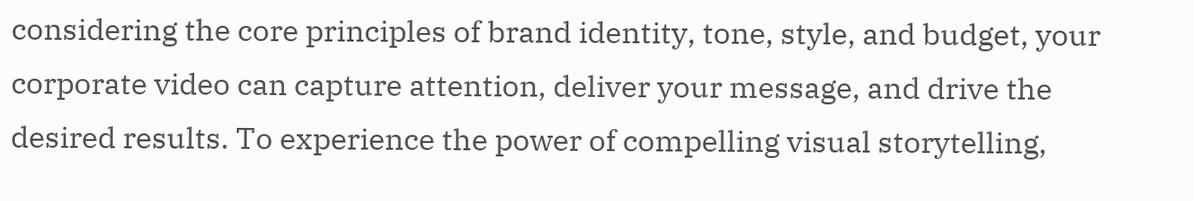considering the core principles of brand identity, tone, style, and budget, your corporate video can capture attention, deliver your message, and drive the desired results. To experience the power of compelling visual storytelling,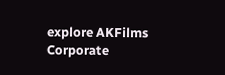explore AKFilms Corporate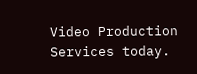Video Production Services today.